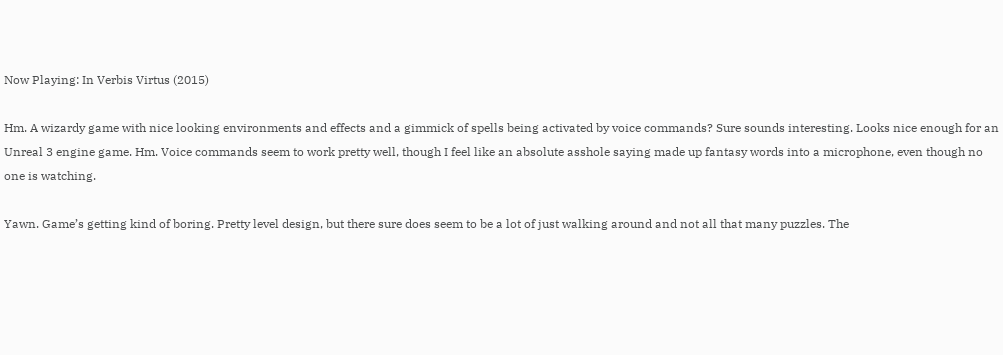Now Playing: In Verbis Virtus (2015)

Hm. A wizardy game with nice looking environments and effects and a gimmick of spells being activated by voice commands? Sure sounds interesting. Looks nice enough for an Unreal 3 engine game. Hm. Voice commands seem to work pretty well, though I feel like an absolute asshole saying made up fantasy words into a microphone, even though no one is watching.

Yawn. Game’s getting kind of boring. Pretty level design, but there sure does seem to be a lot of just walking around and not all that many puzzles. The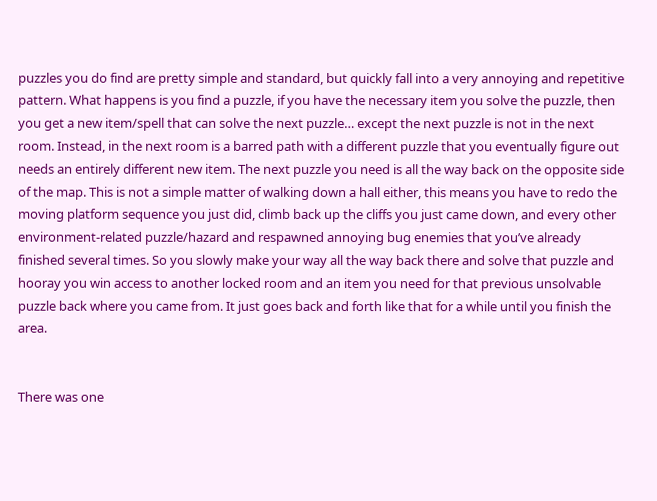puzzles you do find are pretty simple and standard, but quickly fall into a very annoying and repetitive pattern. What happens is you find a puzzle, if you have the necessary item you solve the puzzle, then you get a new item/spell that can solve the next puzzle… except the next puzzle is not in the next room. Instead, in the next room is a barred path with a different puzzle that you eventually figure out needs an entirely different new item. The next puzzle you need is all the way back on the opposite side of the map. This is not a simple matter of walking down a hall either, this means you have to redo the moving platform sequence you just did, climb back up the cliffs you just came down, and every other environment-related puzzle/hazard and respawned annoying bug enemies that you’ve already finished several times. So you slowly make your way all the way back there and solve that puzzle and hooray you win access to another locked room and an item you need for that previous unsolvable puzzle back where you came from. It just goes back and forth like that for a while until you finish the area.


There was one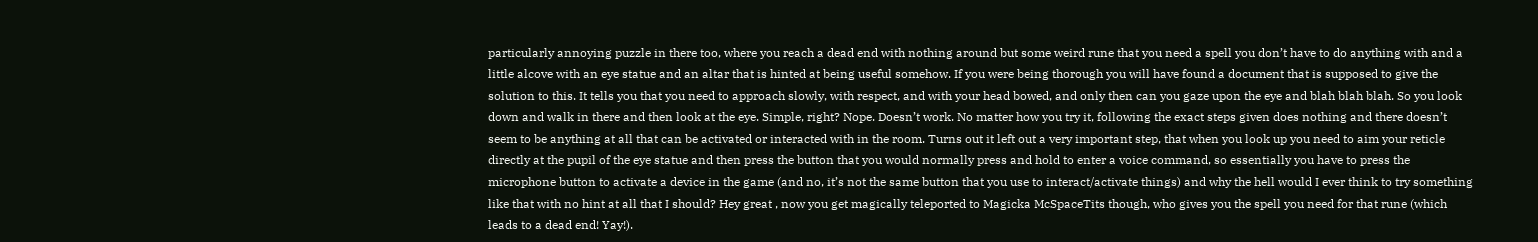particularly annoying puzzle in there too, where you reach a dead end with nothing around but some weird rune that you need a spell you don’t have to do anything with and a little alcove with an eye statue and an altar that is hinted at being useful somehow. If you were being thorough you will have found a document that is supposed to give the solution to this. It tells you that you need to approach slowly, with respect, and with your head bowed, and only then can you gaze upon the eye and blah blah blah. So you look down and walk in there and then look at the eye. Simple, right? Nope. Doesn’t work. No matter how you try it, following the exact steps given does nothing and there doesn’t seem to be anything at all that can be activated or interacted with in the room. Turns out it left out a very important step, that when you look up you need to aim your reticle directly at the pupil of the eye statue and then press the button that you would normally press and hold to enter a voice command, so essentially you have to press the microphone button to activate a device in the game (and no, it’s not the same button that you use to interact/activate things) and why the hell would I ever think to try something like that with no hint at all that I should? Hey great , now you get magically teleported to Magicka McSpaceTits though, who gives you the spell you need for that rune (which leads to a dead end! Yay!).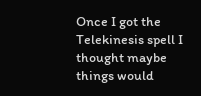Once I got the Telekinesis spell I thought maybe things would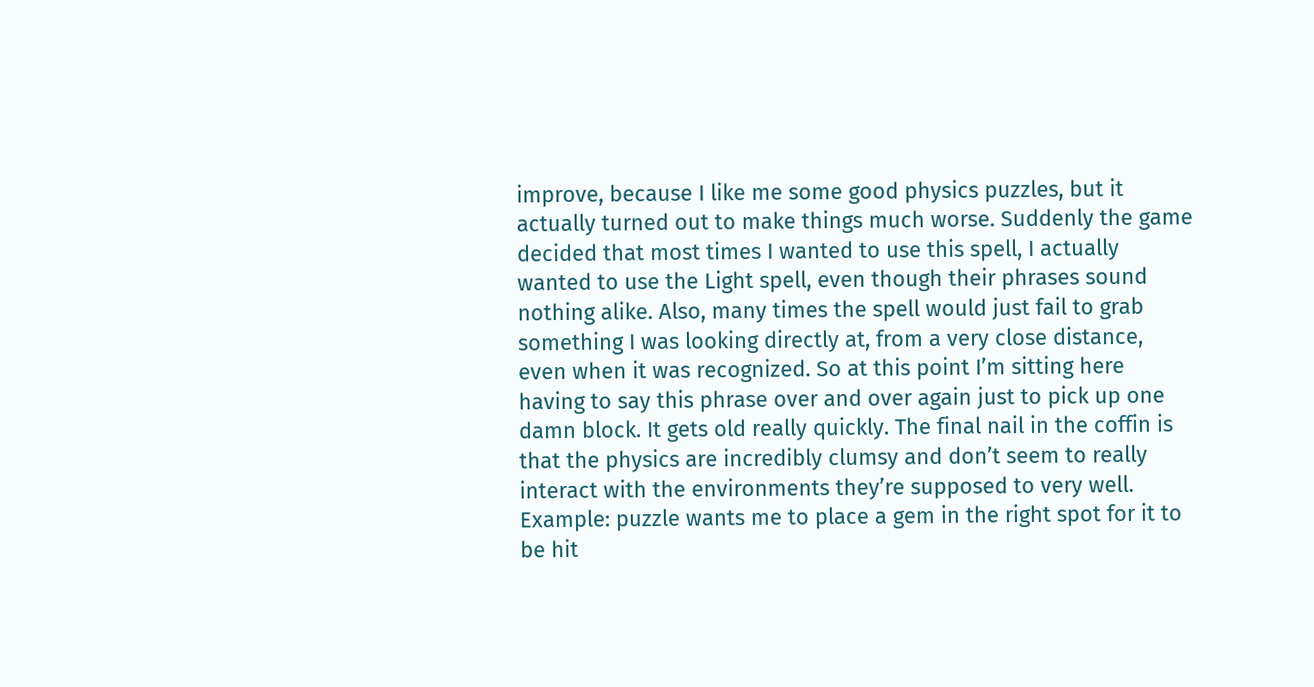improve, because I like me some good physics puzzles, but it actually turned out to make things much worse. Suddenly the game decided that most times I wanted to use this spell, I actually wanted to use the Light spell, even though their phrases sound nothing alike. Also, many times the spell would just fail to grab something I was looking directly at, from a very close distance, even when it was recognized. So at this point I’m sitting here having to say this phrase over and over again just to pick up one damn block. It gets old really quickly. The final nail in the coffin is that the physics are incredibly clumsy and don’t seem to really interact with the environments they’re supposed to very well. Example: puzzle wants me to place a gem in the right spot for it to be hit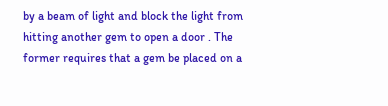by a beam of light and block the light from hitting another gem to open a door . The former requires that a gem be placed on a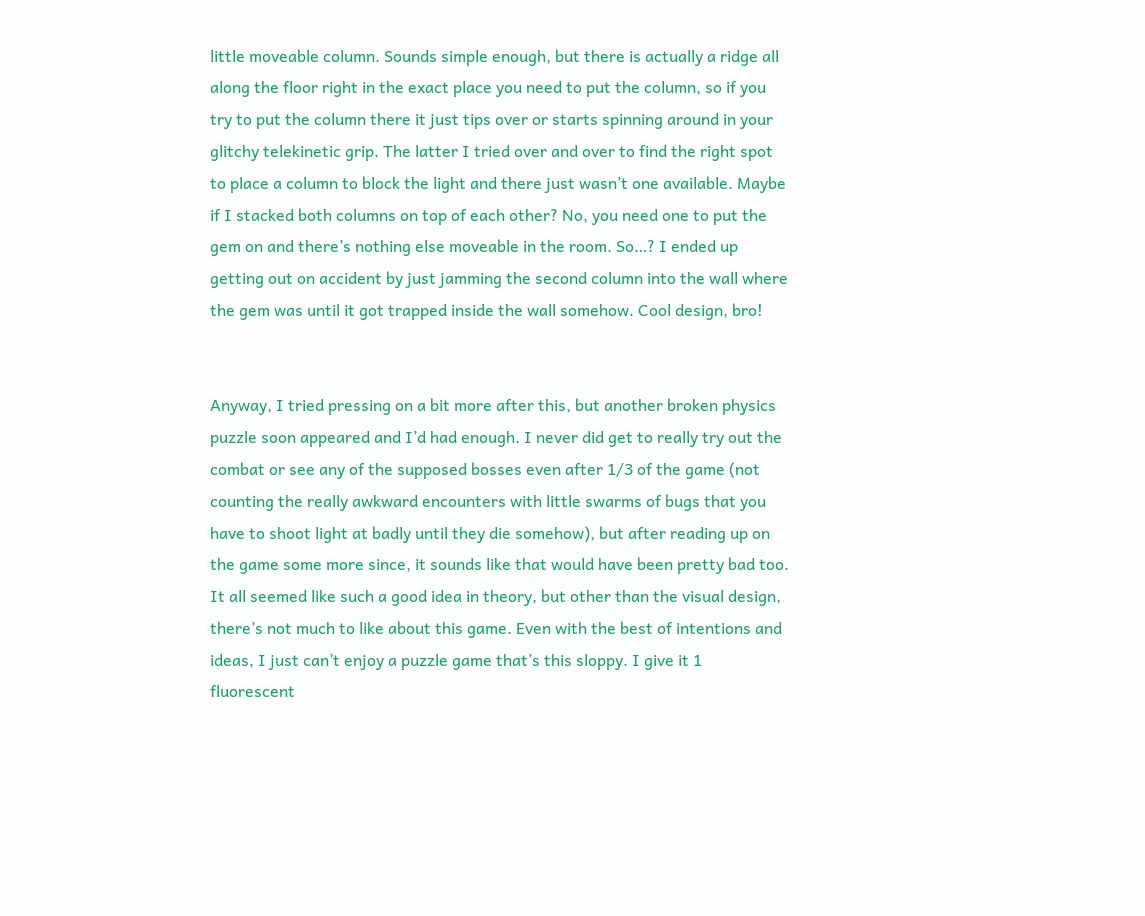little moveable column. Sounds simple enough, but there is actually a ridge all along the floor right in the exact place you need to put the column, so if you try to put the column there it just tips over or starts spinning around in your glitchy telekinetic grip. The latter I tried over and over to find the right spot to place a column to block the light and there just wasn’t one available. Maybe if I stacked both columns on top of each other? No, you need one to put the gem on and there’s nothing else moveable in the room. So…? I ended up getting out on accident by just jamming the second column into the wall where the gem was until it got trapped inside the wall somehow. Cool design, bro!


Anyway, I tried pressing on a bit more after this, but another broken physics puzzle soon appeared and I’d had enough. I never did get to really try out the combat or see any of the supposed bosses even after 1/3 of the game (not counting the really awkward encounters with little swarms of bugs that you have to shoot light at badly until they die somehow), but after reading up on the game some more since, it sounds like that would have been pretty bad too. It all seemed like such a good idea in theory, but other than the visual design, there’s not much to like about this game. Even with the best of intentions and ideas, I just can’t enjoy a puzzle game that’s this sloppy. I give it 1 fluorescent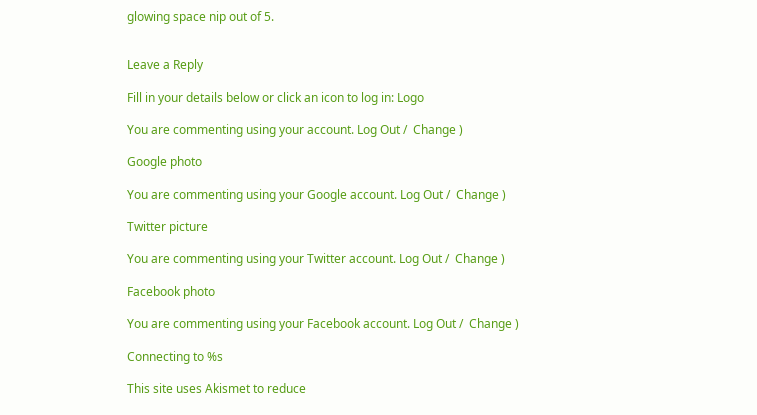glowing space nip out of 5.


Leave a Reply

Fill in your details below or click an icon to log in: Logo

You are commenting using your account. Log Out /  Change )

Google photo

You are commenting using your Google account. Log Out /  Change )

Twitter picture

You are commenting using your Twitter account. Log Out /  Change )

Facebook photo

You are commenting using your Facebook account. Log Out /  Change )

Connecting to %s

This site uses Akismet to reduce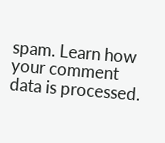spam. Learn how your comment data is processed.